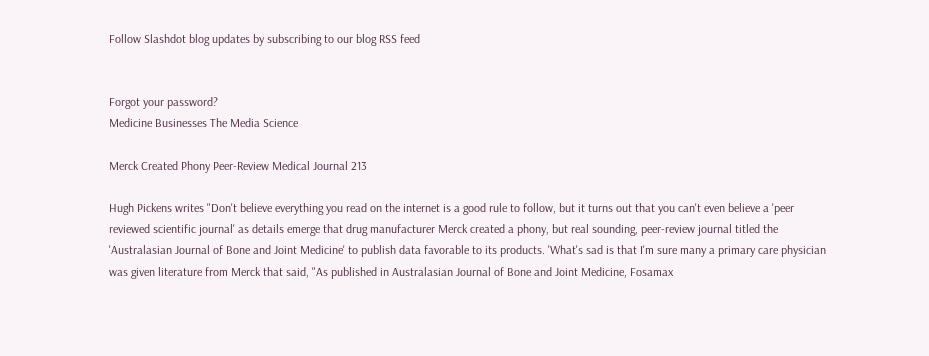Follow Slashdot blog updates by subscribing to our blog RSS feed


Forgot your password?
Medicine Businesses The Media Science

Merck Created Phony Peer-Review Medical Journal 213

Hugh Pickens writes "Don't believe everything you read on the internet is a good rule to follow, but it turns out that you can't even believe a 'peer reviewed scientific journal' as details emerge that drug manufacturer Merck created a phony, but real sounding, peer-review journal titled the 'Australasian Journal of Bone and Joint Medicine' to publish data favorable to its products. 'What's sad is that I'm sure many a primary care physician was given literature from Merck that said, "As published in Australasian Journal of Bone and Joint Medicine, Fosamax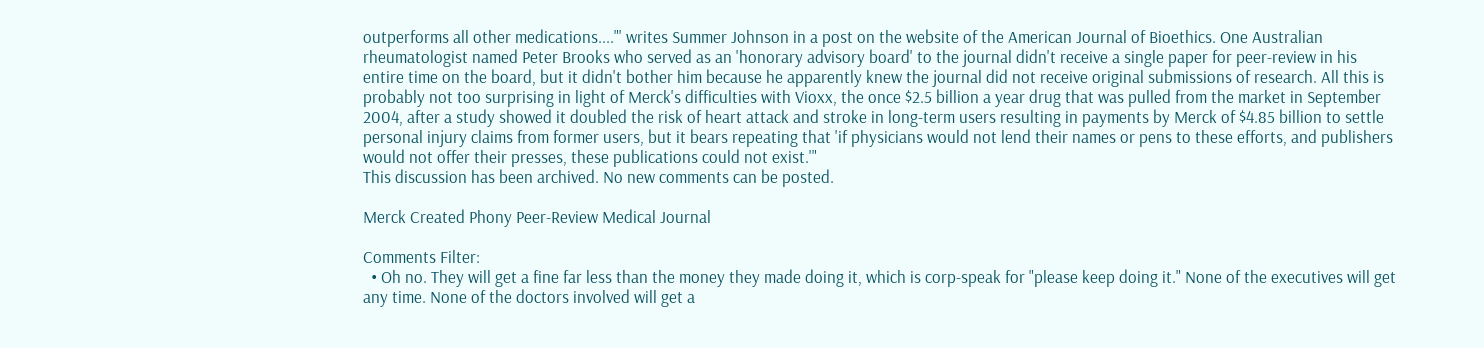outperforms all other medications...."' writes Summer Johnson in a post on the website of the American Journal of Bioethics. One Australian rheumatologist named Peter Brooks who served as an 'honorary advisory board' to the journal didn't receive a single paper for peer-review in his entire time on the board, but it didn't bother him because he apparently knew the journal did not receive original submissions of research. All this is probably not too surprising in light of Merck's difficulties with Vioxx, the once $2.5 billion a year drug that was pulled from the market in September 2004, after a study showed it doubled the risk of heart attack and stroke in long-term users resulting in payments by Merck of $4.85 billion to settle personal injury claims from former users, but it bears repeating that 'if physicians would not lend their names or pens to these efforts, and publishers would not offer their presses, these publications could not exist.'"
This discussion has been archived. No new comments can be posted.

Merck Created Phony Peer-Review Medical Journal

Comments Filter:
  • Oh no. They will get a fine far less than the money they made doing it, which is corp-speak for "please keep doing it." None of the executives will get any time. None of the doctors involved will get a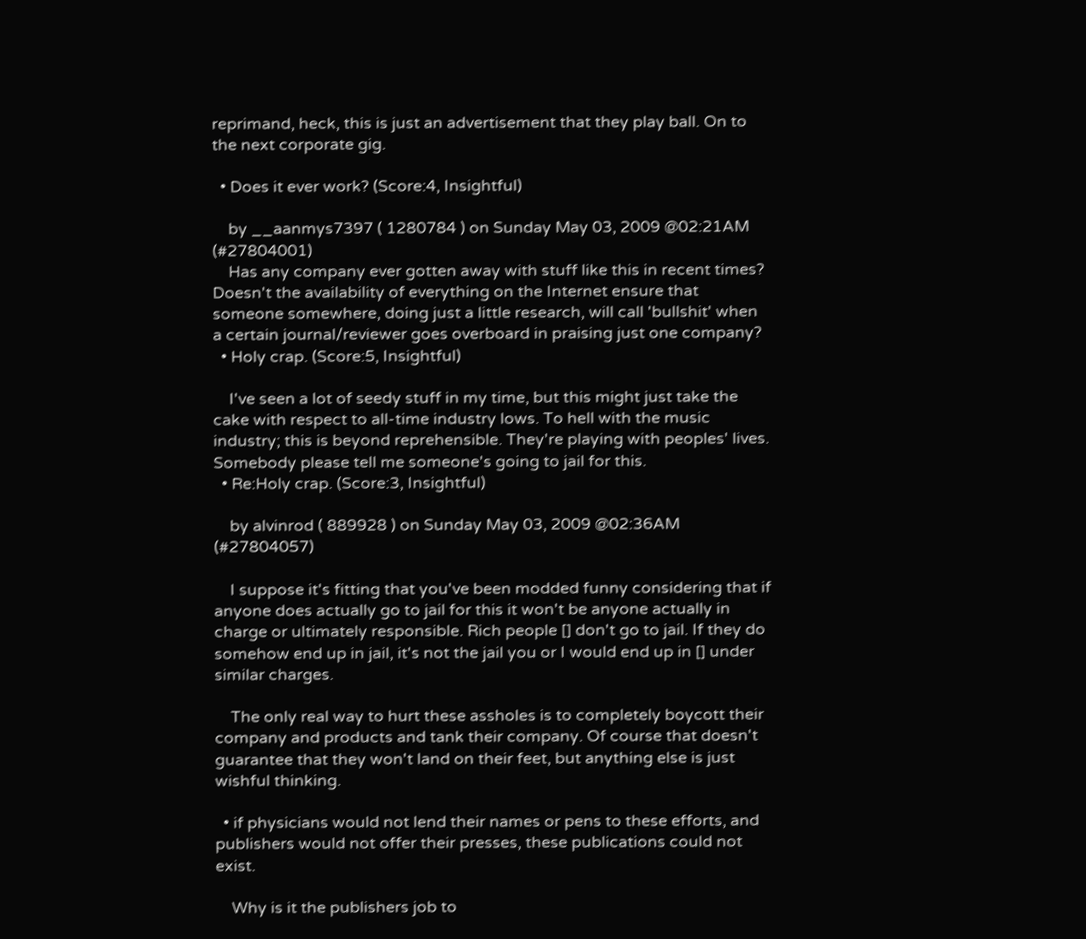reprimand, heck, this is just an advertisement that they play ball. On to the next corporate gig.

  • Does it ever work? (Score:4, Insightful)

    by __aanmys7397 ( 1280784 ) on Sunday May 03, 2009 @02:21AM (#27804001)
    Has any company ever gotten away with stuff like this in recent times? Doesn't the availability of everything on the Internet ensure that someone somewhere, doing just a little research, will call 'bullshit' when a certain journal/reviewer goes overboard in praising just one company?
  • Holy crap. (Score:5, Insightful)

    I've seen a lot of seedy stuff in my time, but this might just take the cake with respect to all-time industry lows. To hell with the music industry; this is beyond reprehensible. They're playing with peoples' lives. Somebody please tell me someone's going to jail for this.
  • Re:Holy crap. (Score:3, Insightful)

    by alvinrod ( 889928 ) on Sunday May 03, 2009 @02:36AM (#27804057)

    I suppose it's fitting that you've been modded funny considering that if anyone does actually go to jail for this it won't be anyone actually in charge or ultimately responsible. Rich people [] don't go to jail. If they do somehow end up in jail, it's not the jail you or I would end up in [] under similar charges.

    The only real way to hurt these assholes is to completely boycott their company and products and tank their company. Of course that doesn't guarantee that they won't land on their feet, but anything else is just wishful thinking.

  • if physicians would not lend their names or pens to these efforts, and publishers would not offer their presses, these publications could not exist.

    Why is it the publishers job to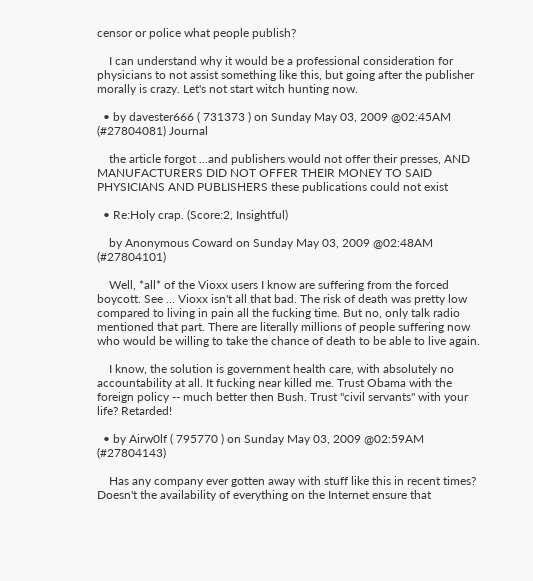censor or police what people publish?

    I can understand why it would be a professional consideration for physicians to not assist something like this, but going after the publisher morally is crazy. Let's not start witch hunting now.

  • by davester666 ( 731373 ) on Sunday May 03, 2009 @02:45AM (#27804081) Journal

    the article forgot ...and publishers would not offer their presses, AND MANUFACTURERS DID NOT OFFER THEIR MONEY TO SAID PHYSICIANS AND PUBLISHERS these publications could not exist

  • Re:Holy crap. (Score:2, Insightful)

    by Anonymous Coward on Sunday May 03, 2009 @02:48AM (#27804101)

    Well, *all* of the Vioxx users I know are suffering from the forced boycott. See ... Vioxx isn't all that bad. The risk of death was pretty low compared to living in pain all the fucking time. But no, only talk radio mentioned that part. There are literally millions of people suffering now who would be willing to take the chance of death to be able to live again.

    I know, the solution is government health care, with absolutely no accountability at all. It fucking near killed me. Trust Obama with the foreign policy -- much better then Bush. Trust "civil servants" with your life? Retarded!

  • by Airw0lf ( 795770 ) on Sunday May 03, 2009 @02:59AM (#27804143)

    Has any company ever gotten away with stuff like this in recent times? Doesn't the availability of everything on the Internet ensure that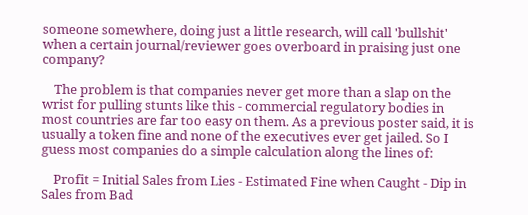someone somewhere, doing just a little research, will call 'bullshit' when a certain journal/reviewer goes overboard in praising just one company?

    The problem is that companies never get more than a slap on the wrist for pulling stunts like this - commercial regulatory bodies in most countries are far too easy on them. As a previous poster said, it is usually a token fine and none of the executives ever get jailed. So I guess most companies do a simple calculation along the lines of:

    Profit = Initial Sales from Lies - Estimated Fine when Caught - Dip in Sales from Bad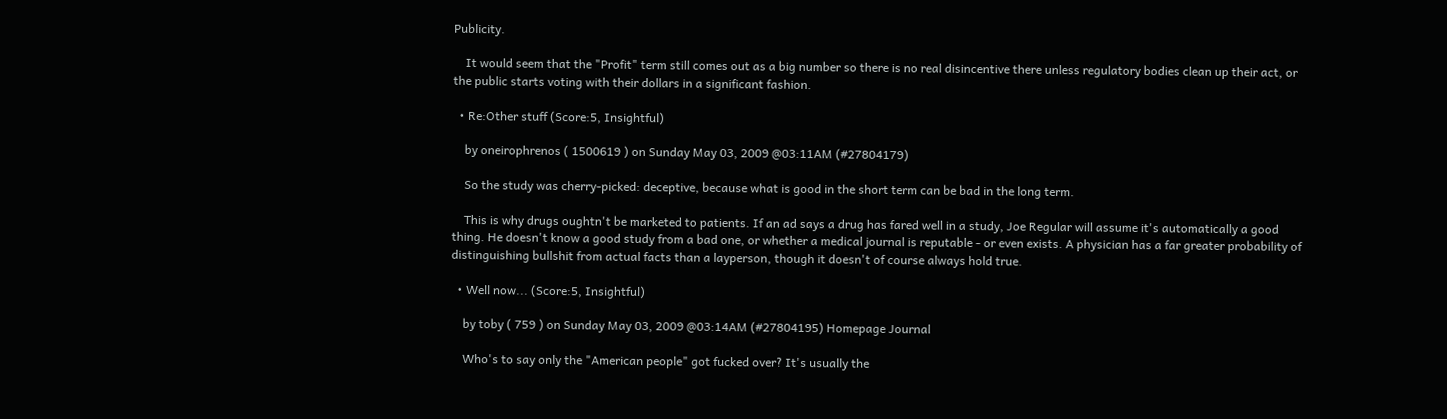Publicity.

    It would seem that the "Profit" term still comes out as a big number so there is no real disincentive there unless regulatory bodies clean up their act, or the public starts voting with their dollars in a significant fashion.

  • Re:Other stuff (Score:5, Insightful)

    by oneirophrenos ( 1500619 ) on Sunday May 03, 2009 @03:11AM (#27804179)

    So the study was cherry-picked: deceptive, because what is good in the short term can be bad in the long term.

    This is why drugs oughtn't be marketed to patients. If an ad says a drug has fared well in a study, Joe Regular will assume it's automatically a good thing. He doesn't know a good study from a bad one, or whether a medical journal is reputable - or even exists. A physician has a far greater probability of distinguishing bullshit from actual facts than a layperson, though it doesn't of course always hold true.

  • Well now... (Score:5, Insightful)

    by toby ( 759 ) on Sunday May 03, 2009 @03:14AM (#27804195) Homepage Journal

    Who's to say only the "American people" got fucked over? It's usually the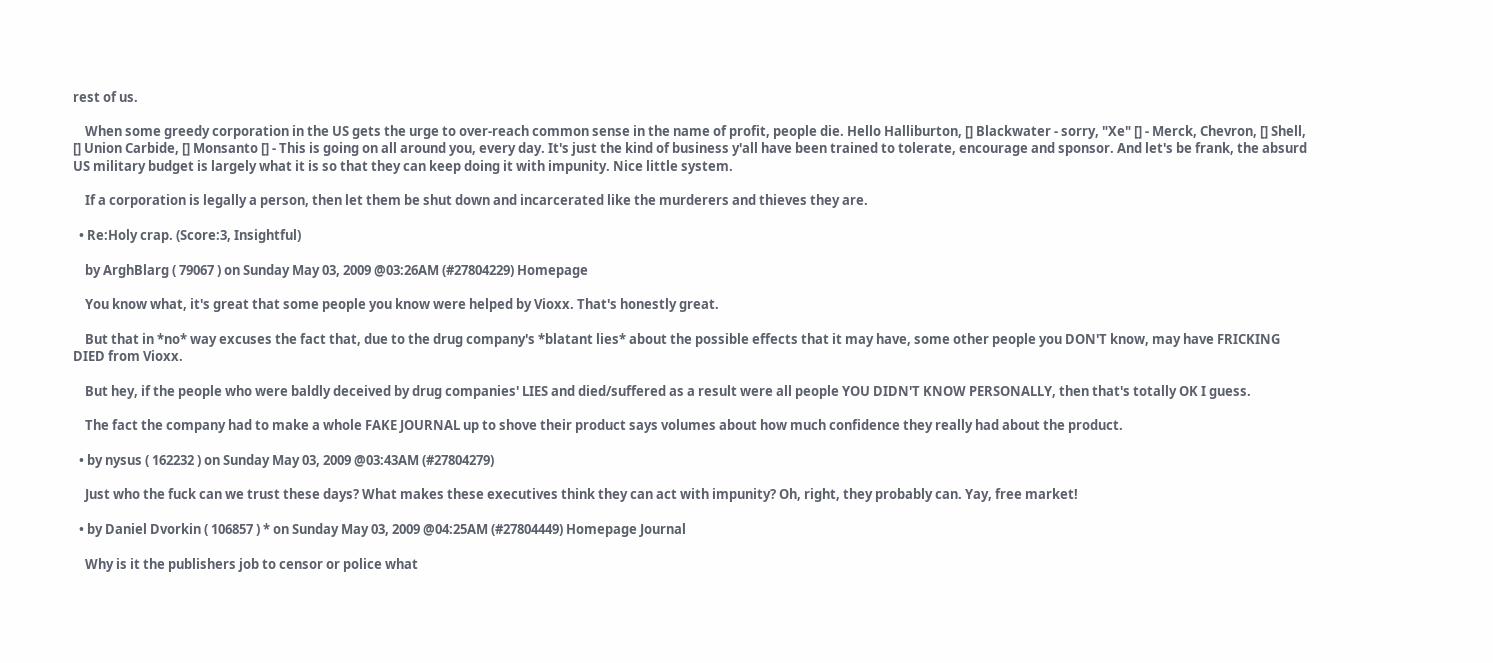rest of us.

    When some greedy corporation in the US gets the urge to over-reach common sense in the name of profit, people die. Hello Halliburton, [] Blackwater - sorry, "Xe" [] - Merck, Chevron, [] Shell, [] Union Carbide, [] Monsanto [] - This is going on all around you, every day. It's just the kind of business y'all have been trained to tolerate, encourage and sponsor. And let's be frank, the absurd US military budget is largely what it is so that they can keep doing it with impunity. Nice little system.

    If a corporation is legally a person, then let them be shut down and incarcerated like the murderers and thieves they are.

  • Re:Holy crap. (Score:3, Insightful)

    by ArghBlarg ( 79067 ) on Sunday May 03, 2009 @03:26AM (#27804229) Homepage

    You know what, it's great that some people you know were helped by Vioxx. That's honestly great.

    But that in *no* way excuses the fact that, due to the drug company's *blatant lies* about the possible effects that it may have, some other people you DON'T know, may have FRICKING DIED from Vioxx.

    But hey, if the people who were baldly deceived by drug companies' LIES and died/suffered as a result were all people YOU DIDN'T KNOW PERSONALLY, then that's totally OK I guess.

    The fact the company had to make a whole FAKE JOURNAL up to shove their product says volumes about how much confidence they really had about the product.

  • by nysus ( 162232 ) on Sunday May 03, 2009 @03:43AM (#27804279)

    Just who the fuck can we trust these days? What makes these executives think they can act with impunity? Oh, right, they probably can. Yay, free market!

  • by Daniel Dvorkin ( 106857 ) * on Sunday May 03, 2009 @04:25AM (#27804449) Homepage Journal

    Why is it the publishers job to censor or police what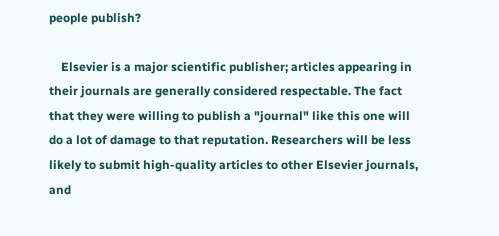people publish?

    Elsevier is a major scientific publisher; articles appearing in their journals are generally considered respectable. The fact that they were willing to publish a "journal" like this one will do a lot of damage to that reputation. Researchers will be less likely to submit high-quality articles to other Elsevier journals, and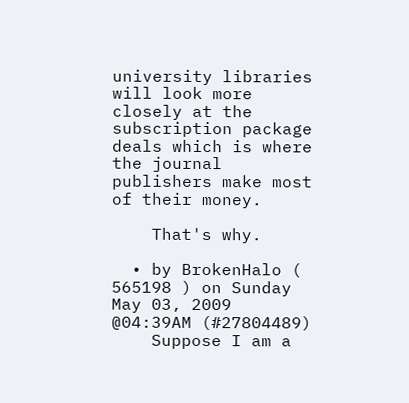university libraries will look more closely at the subscription package deals which is where the journal publishers make most of their money.

    That's why.

  • by BrokenHalo ( 565198 ) on Sunday May 03, 2009 @04:39AM (#27804489)
    Suppose I am a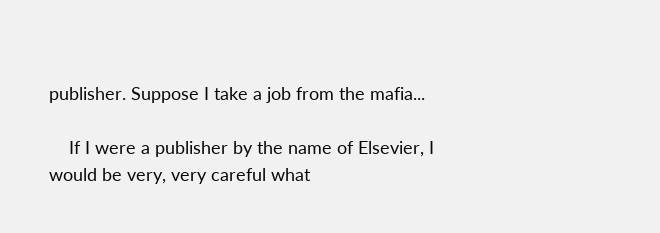publisher. Suppose I take a job from the mafia...

    If I were a publisher by the name of Elsevier, I would be very, very careful what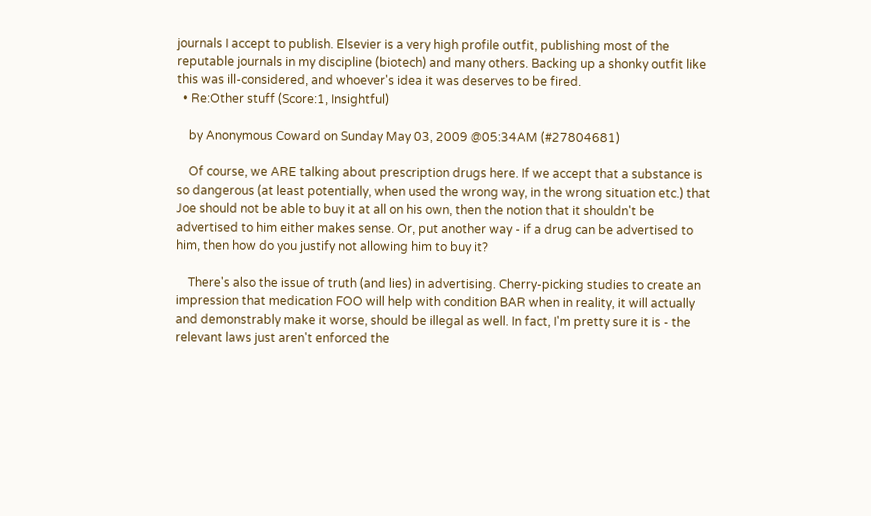journals I accept to publish. Elsevier is a very high profile outfit, publishing most of the reputable journals in my discipline (biotech) and many others. Backing up a shonky outfit like this was ill-considered, and whoever's idea it was deserves to be fired.
  • Re:Other stuff (Score:1, Insightful)

    by Anonymous Coward on Sunday May 03, 2009 @05:34AM (#27804681)

    Of course, we ARE talking about prescription drugs here. If we accept that a substance is so dangerous (at least potentially, when used the wrong way, in the wrong situation etc.) that Joe should not be able to buy it at all on his own, then the notion that it shouldn't be advertised to him either makes sense. Or, put another way - if a drug can be advertised to him, then how do you justify not allowing him to buy it?

    There's also the issue of truth (and lies) in advertising. Cherry-picking studies to create an impression that medication FOO will help with condition BAR when in reality, it will actually and demonstrably make it worse, should be illegal as well. In fact, I'm pretty sure it is - the relevant laws just aren't enforced the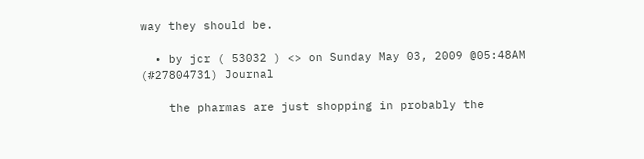way they should be.

  • by jcr ( 53032 ) <> on Sunday May 03, 2009 @05:48AM (#27804731) Journal

    the pharmas are just shopping in probably the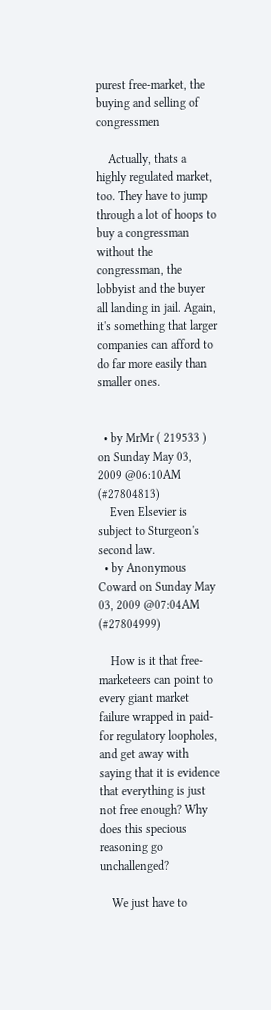purest free-market, the buying and selling of congressmen

    Actually, thats a highly regulated market, too. They have to jump through a lot of hoops to buy a congressman without the congressman, the lobbyist and the buyer all landing in jail. Again, it's something that larger companies can afford to do far more easily than smaller ones.


  • by MrMr ( 219533 ) on Sunday May 03, 2009 @06:10AM (#27804813)
    Even Elsevier is subject to Sturgeon's second law.
  • by Anonymous Coward on Sunday May 03, 2009 @07:04AM (#27804999)

    How is it that free-marketeers can point to every giant market failure wrapped in paid-for regulatory loopholes, and get away with saying that it is evidence that everything is just not free enough? Why does this specious reasoning go unchallenged?

    We just have to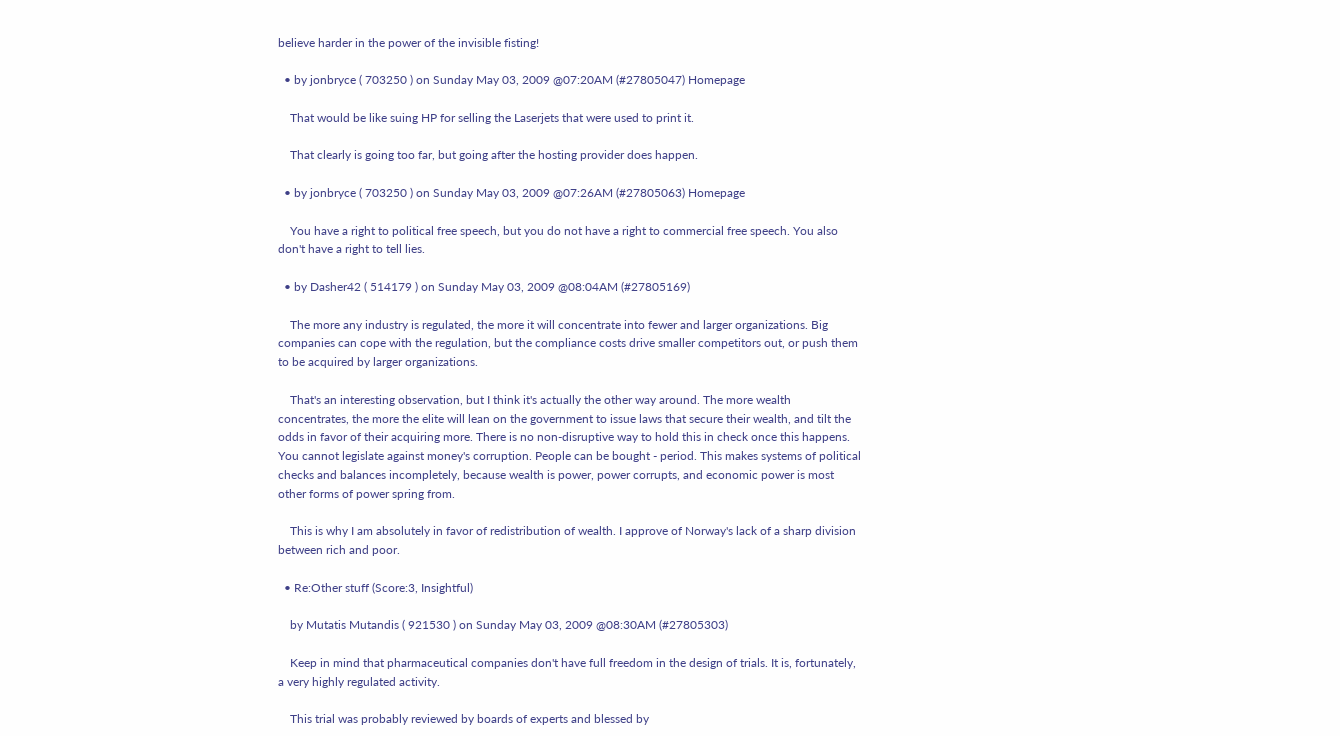believe harder in the power of the invisible fisting!

  • by jonbryce ( 703250 ) on Sunday May 03, 2009 @07:20AM (#27805047) Homepage

    That would be like suing HP for selling the Laserjets that were used to print it.

    That clearly is going too far, but going after the hosting provider does happen.

  • by jonbryce ( 703250 ) on Sunday May 03, 2009 @07:26AM (#27805063) Homepage

    You have a right to political free speech, but you do not have a right to commercial free speech. You also don't have a right to tell lies.

  • by Dasher42 ( 514179 ) on Sunday May 03, 2009 @08:04AM (#27805169)

    The more any industry is regulated, the more it will concentrate into fewer and larger organizations. Big companies can cope with the regulation, but the compliance costs drive smaller competitors out, or push them to be acquired by larger organizations.

    That's an interesting observation, but I think it's actually the other way around. The more wealth concentrates, the more the elite will lean on the government to issue laws that secure their wealth, and tilt the odds in favor of their acquiring more. There is no non-disruptive way to hold this in check once this happens. You cannot legislate against money's corruption. People can be bought - period. This makes systems of political checks and balances incompletely, because wealth is power, power corrupts, and economic power is most other forms of power spring from.

    This is why I am absolutely in favor of redistribution of wealth. I approve of Norway's lack of a sharp division between rich and poor.

  • Re:Other stuff (Score:3, Insightful)

    by Mutatis Mutandis ( 921530 ) on Sunday May 03, 2009 @08:30AM (#27805303)

    Keep in mind that pharmaceutical companies don't have full freedom in the design of trials. It is, fortunately, a very highly regulated activity.

    This trial was probably reviewed by boards of experts and blessed by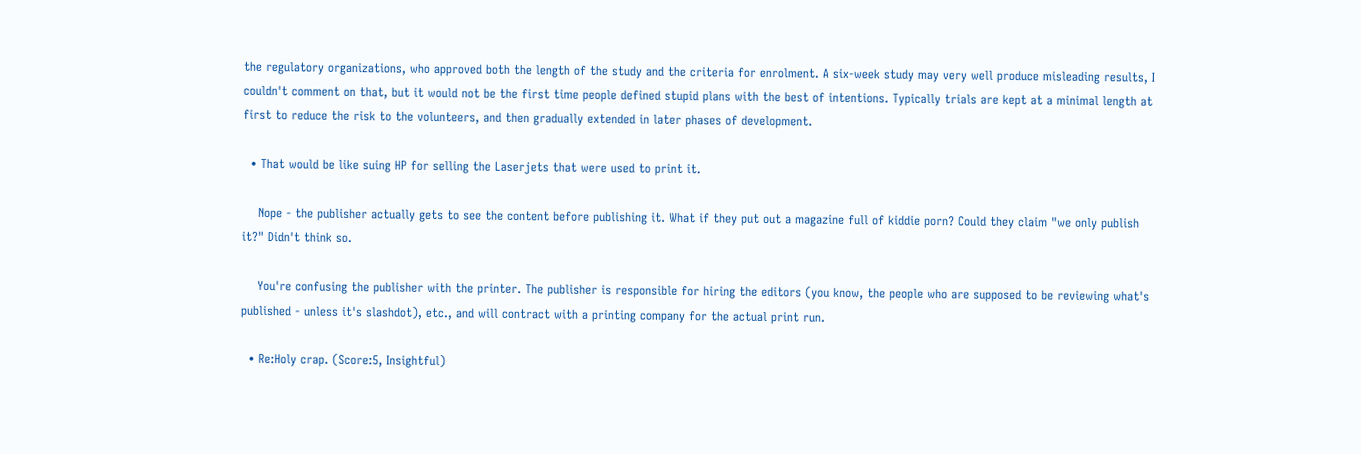the regulatory organizations, who approved both the length of the study and the criteria for enrolment. A six-week study may very well produce misleading results, I couldn't comment on that, but it would not be the first time people defined stupid plans with the best of intentions. Typically trials are kept at a minimal length at first to reduce the risk to the volunteers, and then gradually extended in later phases of development.

  • That would be like suing HP for selling the Laserjets that were used to print it.

    Nope - the publisher actually gets to see the content before publishing it. What if they put out a magazine full of kiddie porn? Could they claim "we only publish it?" Didn't think so.

    You're confusing the publisher with the printer. The publisher is responsible for hiring the editors (you know, the people who are supposed to be reviewing what's published - unless it's slashdot), etc., and will contract with a printing company for the actual print run.

  • Re:Holy crap. (Score:5, Insightful)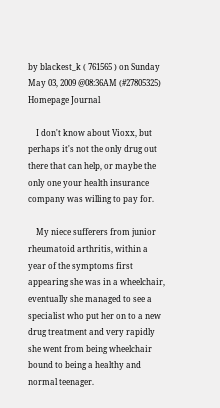by blackest_k ( 761565 ) on Sunday May 03, 2009 @08:36AM (#27805325) Homepage Journal

    I don't know about Vioxx, but perhaps it's not the only drug out there that can help, or maybe the only one your health insurance company was willing to pay for.

    My niece sufferers from junior rheumatoid arthritis, within a year of the symptoms first appearing she was in a wheelchair, eventually she managed to see a specialist who put her on to a new drug treatment and very rapidly she went from being wheelchair bound to being a healthy and normal teenager.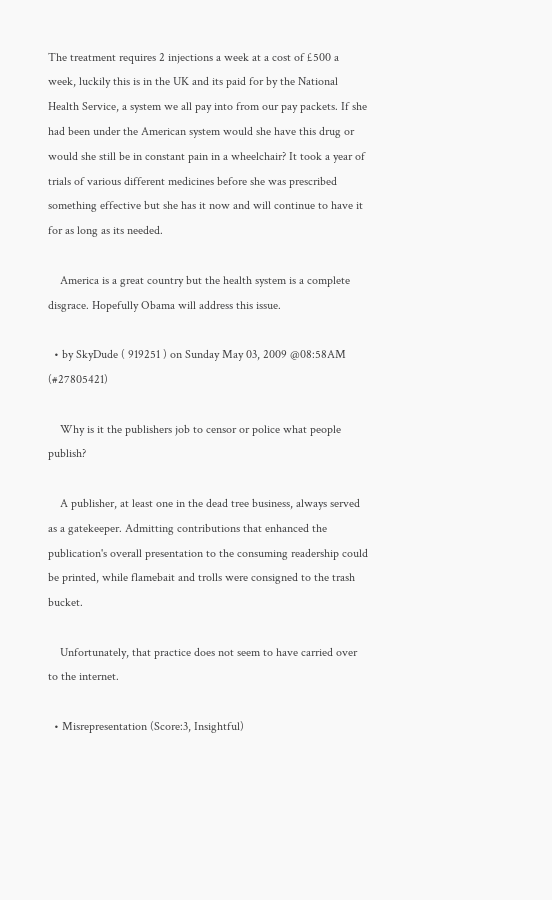The treatment requires 2 injections a week at a cost of £500 a week, luckily this is in the UK and its paid for by the National Health Service, a system we all pay into from our pay packets. If she had been under the American system would she have this drug or would she still be in constant pain in a wheelchair? It took a year of trials of various different medicines before she was prescribed something effective but she has it now and will continue to have it for as long as its needed.

    America is a great country but the health system is a complete disgrace. Hopefully Obama will address this issue.

  • by SkyDude ( 919251 ) on Sunday May 03, 2009 @08:58AM (#27805421)

    Why is it the publishers job to censor or police what people publish?

    A publisher, at least one in the dead tree business, always served as a gatekeeper. Admitting contributions that enhanced the publication's overall presentation to the consuming readership could be printed, while flamebait and trolls were consigned to the trash bucket.

    Unfortunately, that practice does not seem to have carried over to the internet.

  • Misrepresentation (Score:3, Insightful)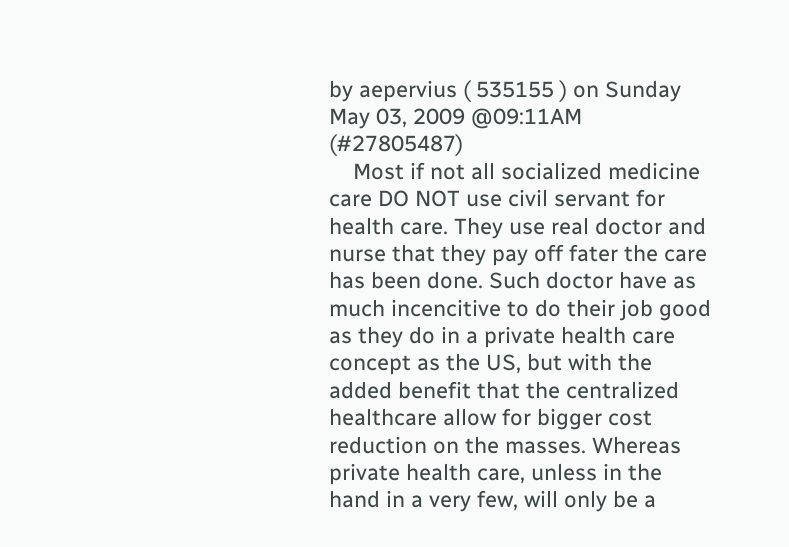by aepervius ( 535155 ) on Sunday May 03, 2009 @09:11AM (#27805487)
    Most if not all socialized medicine care DO NOT use civil servant for health care. They use real doctor and nurse that they pay off fater the care has been done. Such doctor have as much incencitive to do their job good as they do in a private health care concept as the US, but with the added benefit that the centralized healthcare allow for bigger cost reduction on the masses. Whereas private health care, unless in the hand in a very few, will only be a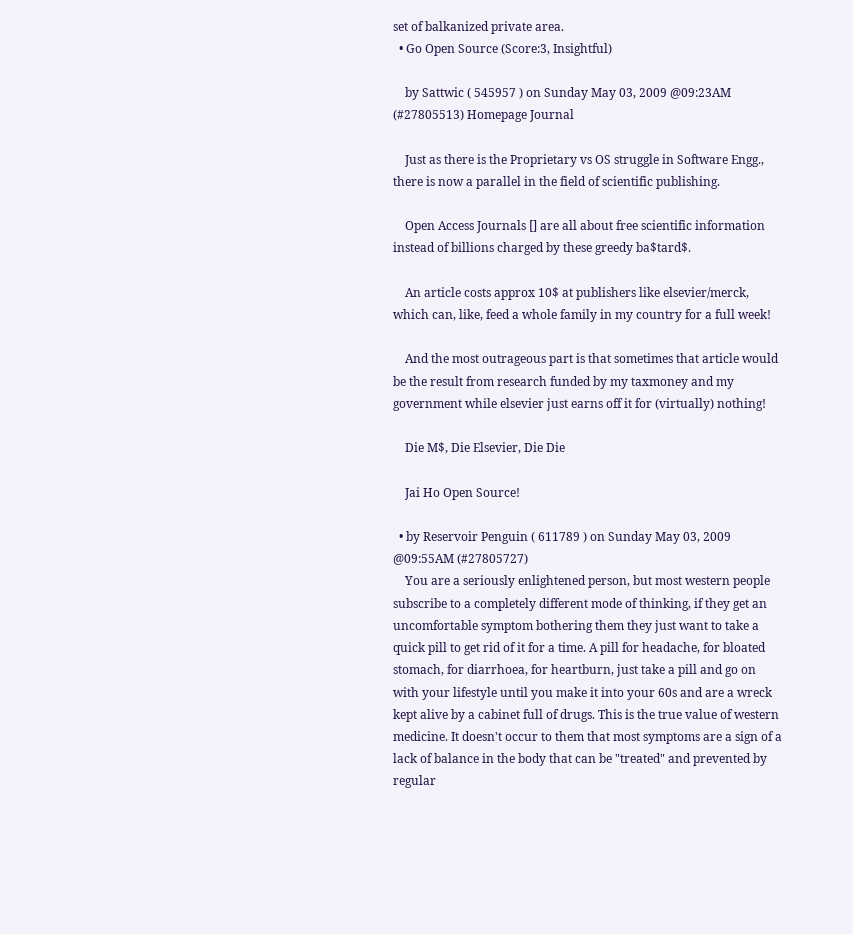set of balkanized private area.
  • Go Open Source (Score:3, Insightful)

    by Sattwic ( 545957 ) on Sunday May 03, 2009 @09:23AM (#27805513) Homepage Journal

    Just as there is the Proprietary vs OS struggle in Software Engg., there is now a parallel in the field of scientific publishing.

    Open Access Journals [] are all about free scientific information instead of billions charged by these greedy ba$tard$.

    An article costs approx 10$ at publishers like elsevier/merck, which can, like, feed a whole family in my country for a full week!

    And the most outrageous part is that sometimes that article would be the result from research funded by my taxmoney and my government while elsevier just earns off it for (virtually) nothing!

    Die M$, Die Elsevier, Die Die

    Jai Ho Open Source!

  • by Reservoir Penguin ( 611789 ) on Sunday May 03, 2009 @09:55AM (#27805727)
    You are a seriously enlightened person, but most western people subscribe to a completely different mode of thinking, if they get an uncomfortable symptom bothering them they just want to take a quick pill to get rid of it for a time. A pill for headache, for bloated stomach, for diarrhoea, for heartburn, just take a pill and go on with your lifestyle until you make it into your 60s and are a wreck kept alive by a cabinet full of drugs. This is the true value of western medicine. It doesn't occur to them that most symptoms are a sign of a lack of balance in the body that can be "treated" and prevented by regular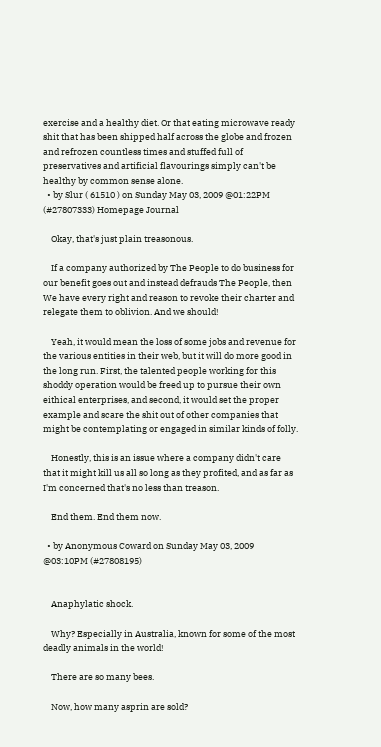exercise and a healthy diet. Or that eating microwave ready shit that has been shipped half across the globe and frozen and refrozen countless times and stuffed full of preservatives and artificial flavourings simply can't be healthy by common sense alone.
  • by Slur ( 61510 ) on Sunday May 03, 2009 @01:22PM (#27807333) Homepage Journal

    Okay, that's just plain treasonous.

    If a company authorized by The People to do business for our benefit goes out and instead defrauds The People, then We have every right and reason to revoke their charter and relegate them to oblivion. And we should!

    Yeah, it would mean the loss of some jobs and revenue for the various entities in their web, but it will do more good in the long run. First, the talented people working for this shoddy operation would be freed up to pursue their own eithical enterprises, and second, it would set the proper example and scare the shit out of other companies that might be contemplating or engaged in similar kinds of folly.

    Honestly, this is an issue where a company didn't care that it might kill us all so long as they profited, and as far as I'm concerned that's no less than treason.

    End them. End them now.

  • by Anonymous Coward on Sunday May 03, 2009 @03:10PM (#27808195)


    Anaphylatic shock.

    Why? Especially in Australia, known for some of the most deadly animals in the world!

    There are so many bees.

    Now, how many asprin are sold?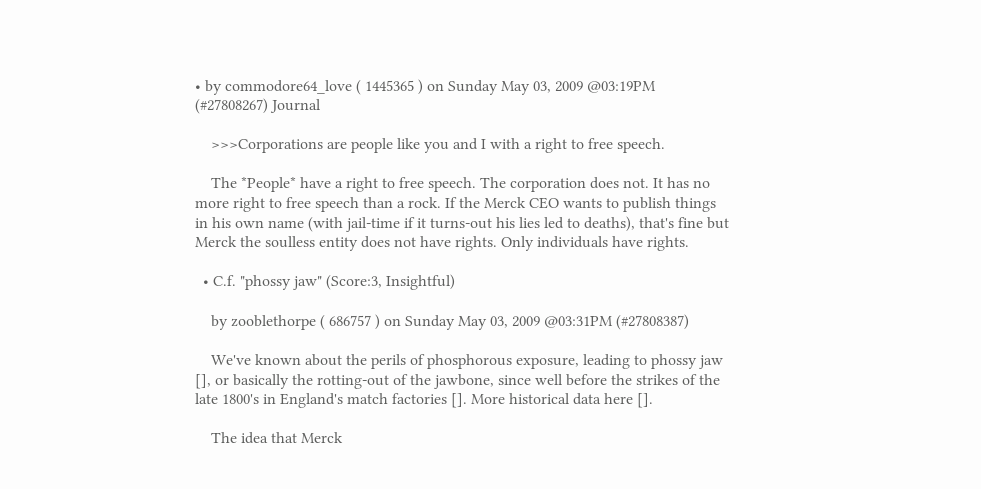• by commodore64_love ( 1445365 ) on Sunday May 03, 2009 @03:19PM (#27808267) Journal

    >>>Corporations are people like you and I with a right to free speech.

    The *People* have a right to free speech. The corporation does not. It has no more right to free speech than a rock. If the Merck CEO wants to publish things in his own name (with jail-time if it turns-out his lies led to deaths), that's fine but Merck the soulless entity does not have rights. Only individuals have rights.

  • C.f. "phossy jaw" (Score:3, Insightful)

    by zooblethorpe ( 686757 ) on Sunday May 03, 2009 @03:31PM (#27808387)

    We've known about the perils of phosphorous exposure, leading to phossy jaw [], or basically the rotting-out of the jawbone, since well before the strikes of the late 1800's in England's match factories []. More historical data here [].

    The idea that Merck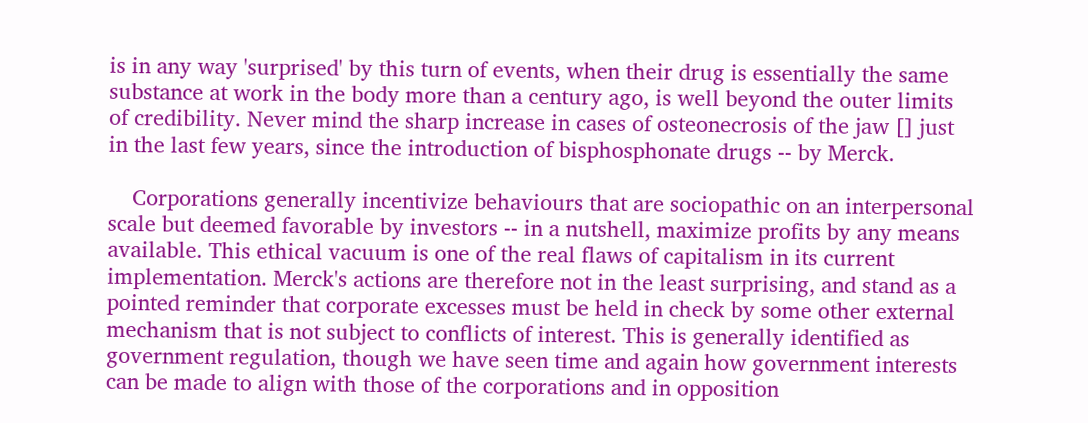is in any way 'surprised' by this turn of events, when their drug is essentially the same substance at work in the body more than a century ago, is well beyond the outer limits of credibility. Never mind the sharp increase in cases of osteonecrosis of the jaw [] just in the last few years, since the introduction of bisphosphonate drugs -- by Merck.

    Corporations generally incentivize behaviours that are sociopathic on an interpersonal scale but deemed favorable by investors -- in a nutshell, maximize profits by any means available. This ethical vacuum is one of the real flaws of capitalism in its current implementation. Merck's actions are therefore not in the least surprising, and stand as a pointed reminder that corporate excesses must be held in check by some other external mechanism that is not subject to conflicts of interest. This is generally identified as government regulation, though we have seen time and again how government interests can be made to align with those of the corporations and in opposition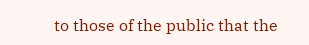to those of the public that the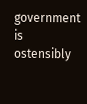government is ostensibly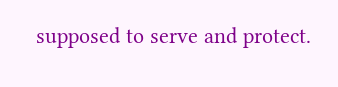supposed to serve and protect.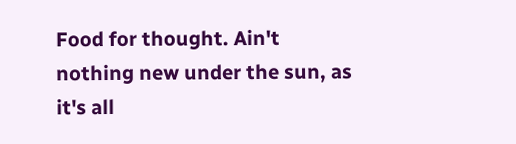Food for thought. Ain't nothing new under the sun, as it's all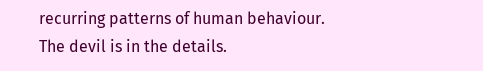recurring patterns of human behaviour. The devil is in the details.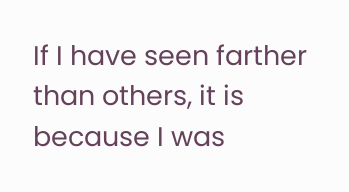If I have seen farther than others, it is because I was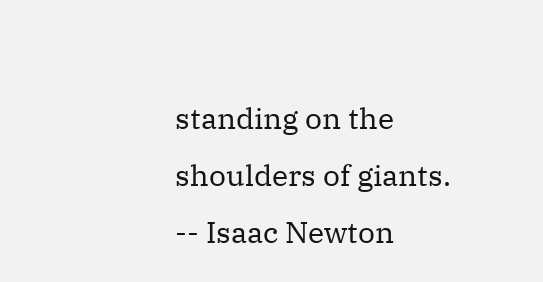standing on the shoulders of giants. -- Isaac Newton